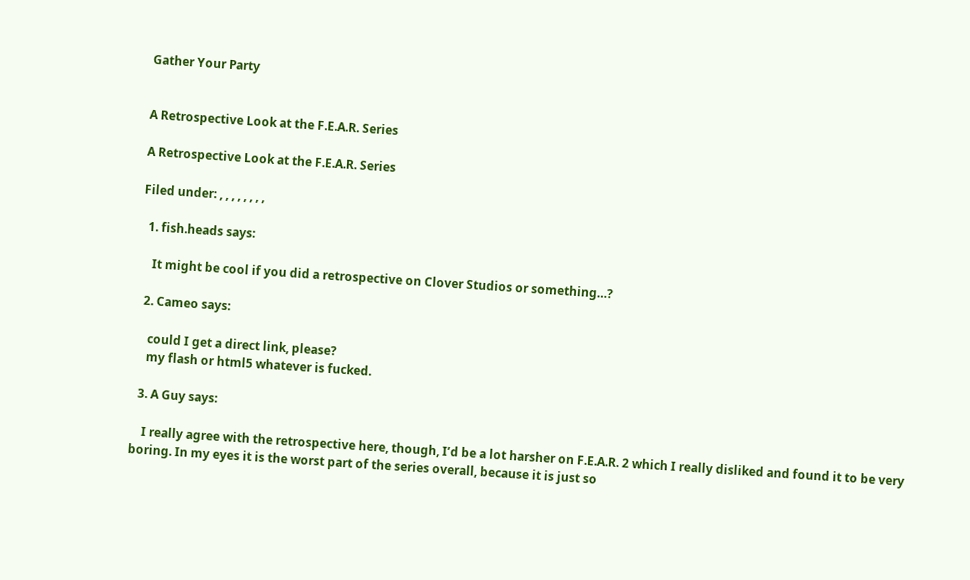Gather Your Party


A Retrospective Look at the F.E.A.R. Series

A Retrospective Look at the F.E.A.R. Series

Filed under: , , , , , , , ,

  1. fish.heads says:

    It might be cool if you did a retrospective on Clover Studios or something…?

  2. Cameo says:

    could I get a direct link, please?
    my flash or html5 whatever is fucked.

  3. A Guy says:

    I really agree with the retrospective here, though, I’d be a lot harsher on F.E.A.R. 2 which I really disliked and found it to be very boring. In my eyes it is the worst part of the series overall, because it is just so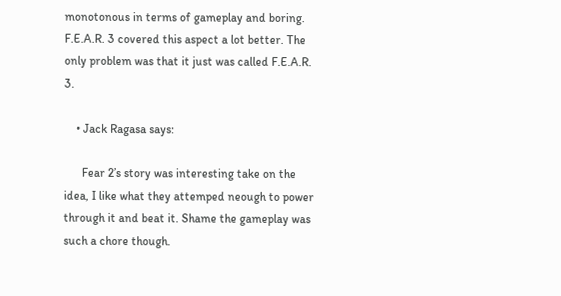monotonous in terms of gameplay and boring. F.E.A.R. 3 covered this aspect a lot better. The only problem was that it just was called F.E.A.R. 3.

    • Jack Ragasa says:

      Fear 2’s story was interesting take on the idea, I like what they attemped neough to power through it and beat it. Shame the gameplay was such a chore though.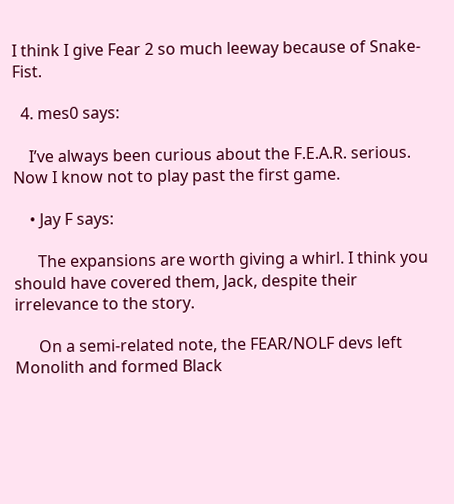I think I give Fear 2 so much leeway because of Snake-Fist.

  4. mes0 says:

    I’ve always been curious about the F.E.A.R. serious. Now I know not to play past the first game.

    • Jay F says:

      The expansions are worth giving a whirl. I think you should have covered them, Jack, despite their irrelevance to the story.

      On a semi-related note, the FEAR/NOLF devs left Monolith and formed Black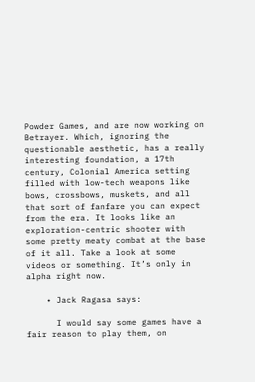Powder Games, and are now working on Betrayer. Which, ignoring the questionable aesthetic, has a really interesting foundation, a 17th century, Colonial America setting filled with low-tech weapons like bows, crossbows, muskets, and all that sort of fanfare you can expect from the era. It looks like an exploration-centric shooter with some pretty meaty combat at the base of it all. Take a look at some videos or something. It’s only in alpha right now.

    • Jack Ragasa says:

      I would say some games have a fair reason to play them, on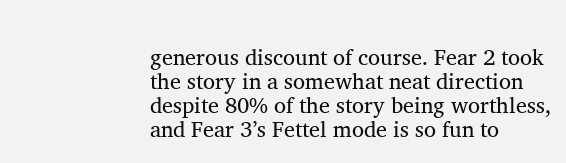generous discount of course. Fear 2 took the story in a somewhat neat direction despite 80% of the story being worthless, and Fear 3’s Fettel mode is so fun to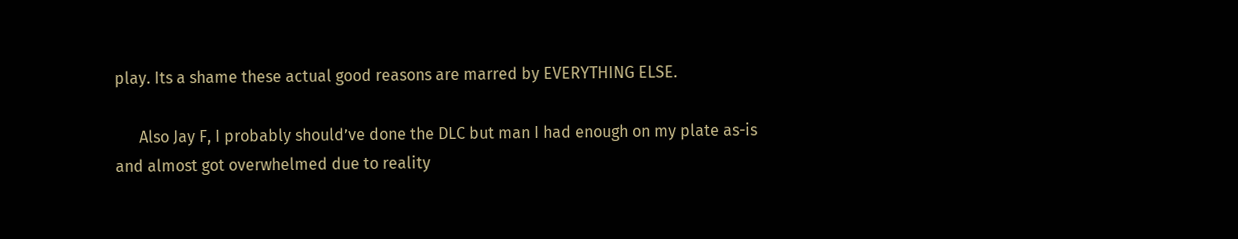play. Its a shame these actual good reasons are marred by EVERYTHING ELSE.

      Also Jay F, I probably should’ve done the DLC but man I had enough on my plate as-is and almost got overwhelmed due to reality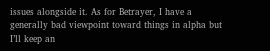issues alongside it. As for Betrayer, I have a generally bad viewpoint toward things in alpha but I’ll keep an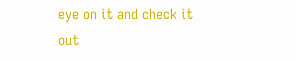eye on it and check it out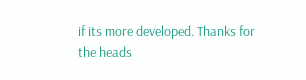if its more developed. Thanks for the heads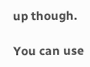up though.

You can use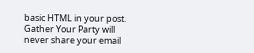basic HTML in your post. Gather Your Party will never share your email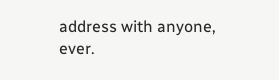address with anyone, ever.